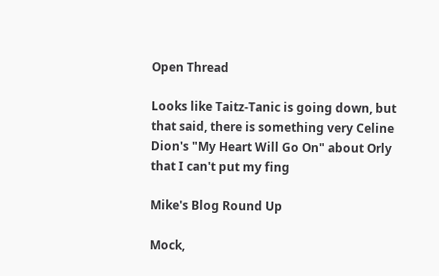Open Thread

Looks like Taitz-Tanic is going down, but that said, there is something very Celine Dion's "My Heart Will Go On" about Orly that I can't put my fing

Mike's Blog Round Up

Mock,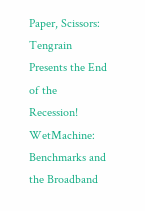Paper, Scissors: Tengrain Presents the End of the Recession! WetMachine: Benchmarks and the Broadband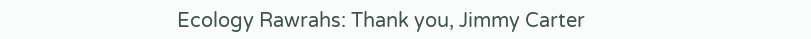Ecology Rawrahs: Thank you, Jimmy Carter